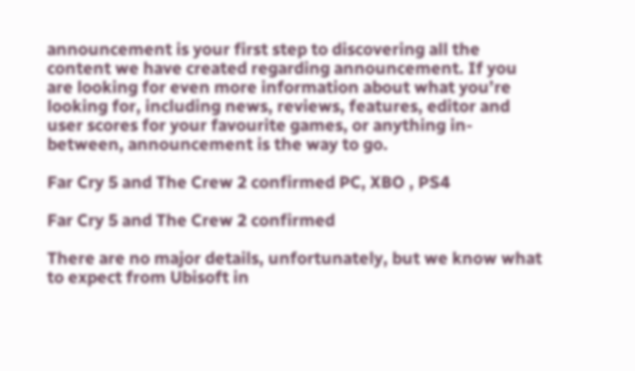announcement is your first step to discovering all the content we have created regarding announcement. If you are looking for even more information about what you’re looking for, including news, reviews, features, editor and user scores for your favourite games, or anything in-between, announcement is the way to go.

Far Cry 5 and The Crew 2 confirmed PC, XBO , PS4

Far Cry 5 and The Crew 2 confirmed

There are no major details, unfortunately, but we know what to expect from Ubisoft in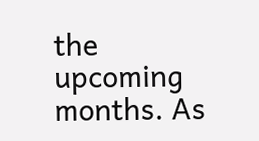the upcoming months. As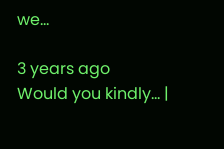we…

3 years ago
Would you kindly... |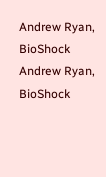Andrew Ryan, BioShock
Andrew Ryan, BioShock